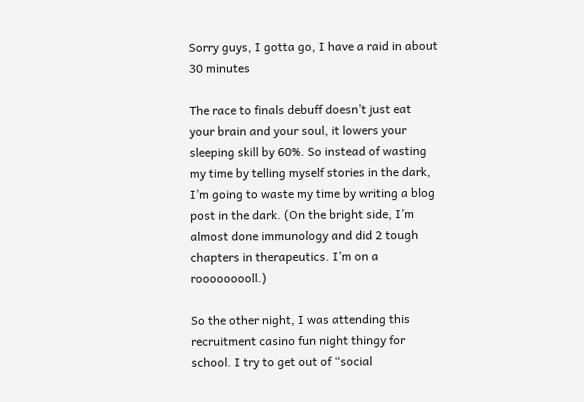Sorry guys, I gotta go, I have a raid in about 30 minutes

The race to finals debuff doesn’t just eat your brain and your soul, it lowers your sleeping skill by 60%. So instead of wasting my time by telling myself stories in the dark, I’m going to waste my time by writing a blog post in the dark. (On the bright side, I’m almost done immunology and did 2 tough chapters in therapeutics. I’m on a rooooooooll.)

So the other night, I was attending this recruitment casino fun night thingy for school. I try to get out of “social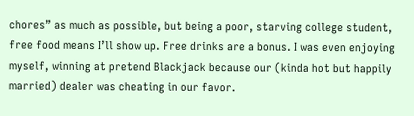chores” as much as possible, but being a poor, starving college student, free food means I’ll show up. Free drinks are a bonus. I was even enjoying myself, winning at pretend Blackjack because our (kinda hot but happily married) dealer was cheating in our favor.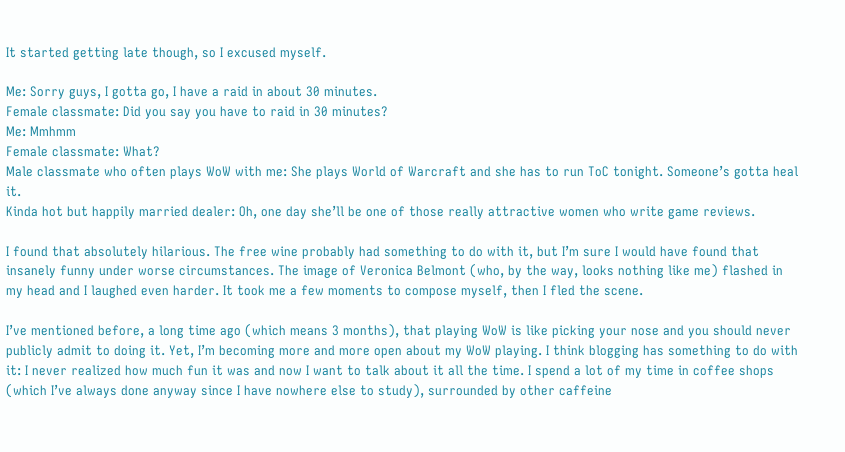It started getting late though, so I excused myself.

Me: Sorry guys, I gotta go, I have a raid in about 30 minutes.
Female classmate: Did you say you have to raid in 30 minutes?
Me: Mmhmm
Female classmate: What?
Male classmate who often plays WoW with me: She plays World of Warcraft and she has to run ToC tonight. Someone’s gotta heal it.
Kinda hot but happily married dealer: Oh, one day she’ll be one of those really attractive women who write game reviews.

I found that absolutely hilarious. The free wine probably had something to do with it, but I’m sure I would have found that insanely funny under worse circumstances. The image of Veronica Belmont (who, by the way, looks nothing like me) flashed in my head and I laughed even harder. It took me a few moments to compose myself, then I fled the scene.

I’ve mentioned before, a long time ago (which means 3 months), that playing WoW is like picking your nose and you should never publicly admit to doing it. Yet, I’m becoming more and more open about my WoW playing. I think blogging has something to do with it: I never realized how much fun it was and now I want to talk about it all the time. I spend a lot of my time in coffee shops (which I’ve always done anyway since I have nowhere else to study), surrounded by other caffeine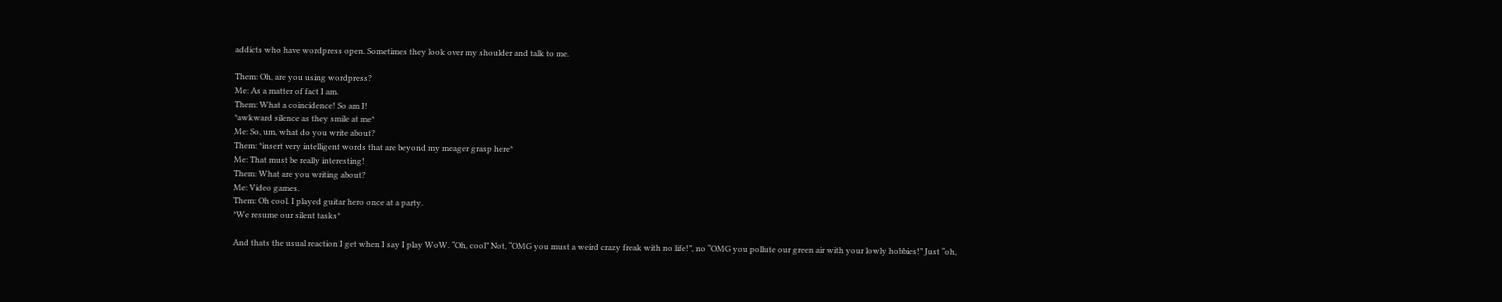addicts who have wordpress open. Sometimes they look over my shoulder and talk to me.

Them: Oh, are you using wordpress?
Me: As a matter of fact I am.
Them: What a coincidence! So am I!
*awkward silence as they smile at me*
Me: So, um, what do you write about?
Them: *insert very intelligent words that are beyond my meager grasp here*
Me: That must be really interesting!
Them: What are you writing about?
Me: Video games.
Them: Oh cool. I played guitar hero once at a party.
*We resume our silent tasks*

And thats the usual reaction I get when I say I play WoW. “Oh, cool” Not, “OMG you must a weird crazy freak with no life!”, no “OMG you pollute our green air with your lowly hobbies!” Just “oh,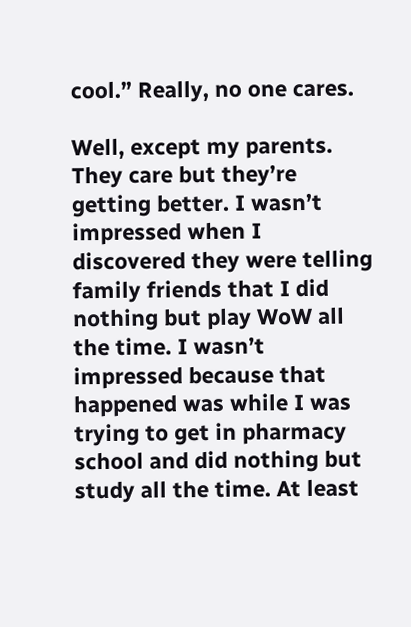cool.” Really, no one cares.

Well, except my parents. They care but they’re getting better. I wasn’t impressed when I discovered they were telling family friends that I did nothing but play WoW all the time. I wasn’t impressed because that happened was while I was trying to get in pharmacy school and did nothing but study all the time. At least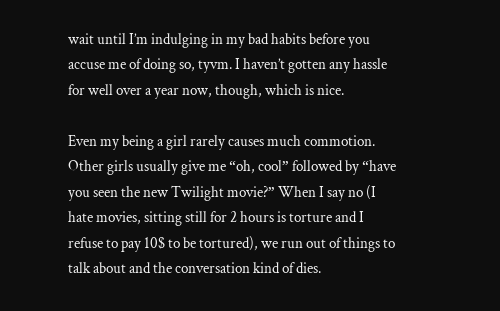wait until I’m indulging in my bad habits before you accuse me of doing so, tyvm. I haven’t gotten any hassle for well over a year now, though, which is nice.

Even my being a girl rarely causes much commotion. Other girls usually give me “oh, cool” followed by “have you seen the new Twilight movie?” When I say no (I hate movies, sitting still for 2 hours is torture and I refuse to pay 10$ to be tortured), we run out of things to talk about and the conversation kind of dies.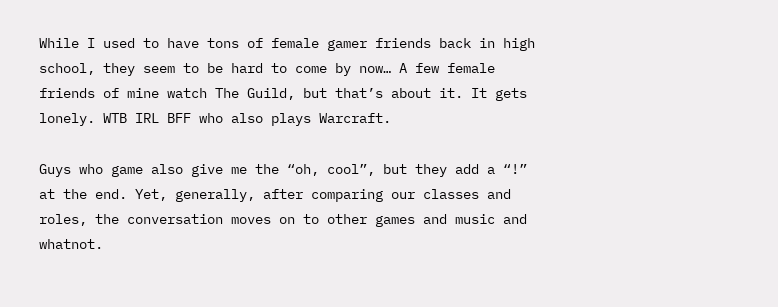While I used to have tons of female gamer friends back in high school, they seem to be hard to come by now… A few female friends of mine watch The Guild, but that’s about it. It gets lonely. WTB IRL BFF who also plays Warcraft.

Guys who game also give me the “oh, cool”, but they add a “!” at the end. Yet, generally, after comparing our classes and roles, the conversation moves on to other games and music and whatnot.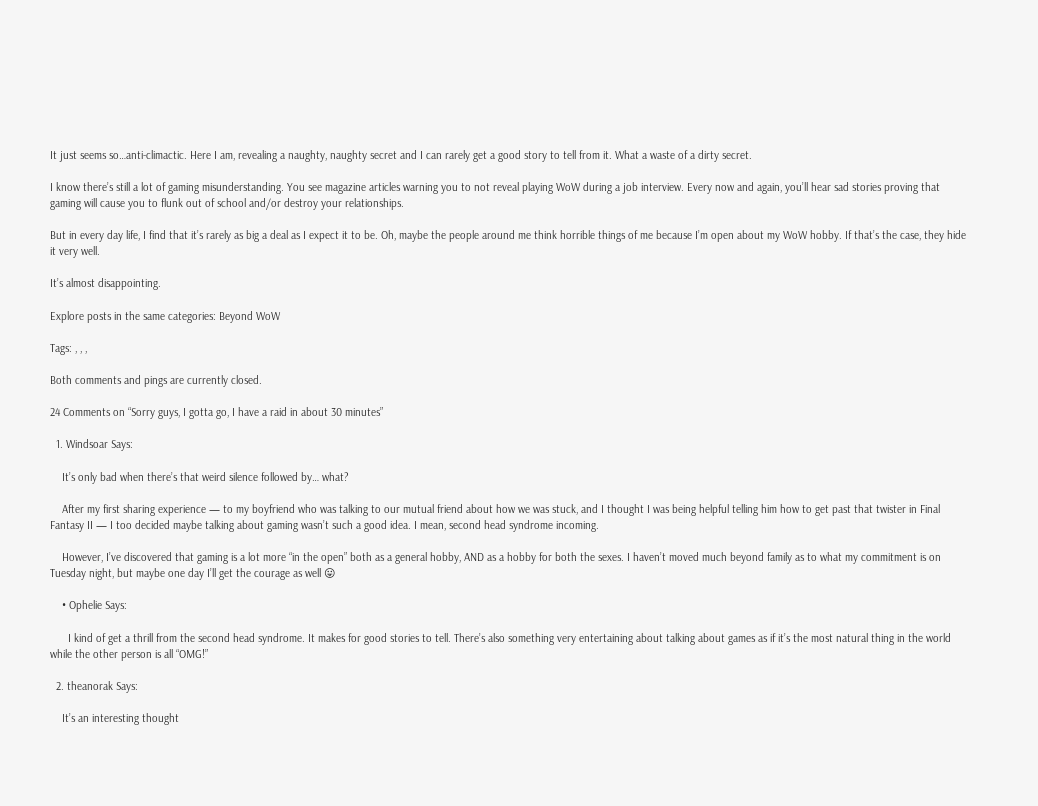It just seems so…anti-climactic. Here I am, revealing a naughty, naughty secret and I can rarely get a good story to tell from it. What a waste of a dirty secret.

I know there’s still a lot of gaming misunderstanding. You see magazine articles warning you to not reveal playing WoW during a job interview. Every now and again, you’ll hear sad stories proving that gaming will cause you to flunk out of school and/or destroy your relationships.

But in every day life, I find that it’s rarely as big a deal as I expect it to be. Oh, maybe the people around me think horrible things of me because I’m open about my WoW hobby. If that’s the case, they hide it very well.

It’s almost disappointing.

Explore posts in the same categories: Beyond WoW

Tags: , , ,

Both comments and pings are currently closed.

24 Comments on “Sorry guys, I gotta go, I have a raid in about 30 minutes”

  1. Windsoar Says:

    It’s only bad when there’s that weird silence followed by… what?

    After my first sharing experience — to my boyfriend who was talking to our mutual friend about how we was stuck, and I thought I was being helpful telling him how to get past that twister in Final Fantasy II — I too decided maybe talking about gaming wasn’t such a good idea. I mean, second head syndrome incoming.

    However, I’ve discovered that gaming is a lot more “in the open” both as a general hobby, AND as a hobby for both the sexes. I haven’t moved much beyond family as to what my commitment is on Tuesday night, but maybe one day I’ll get the courage as well 😛

    • Ophelie Says:

      I kind of get a thrill from the second head syndrome. It makes for good stories to tell. There’s also something very entertaining about talking about games as if it’s the most natural thing in the world while the other person is all “OMG!”

  2. theanorak Says:

    It’s an interesting thought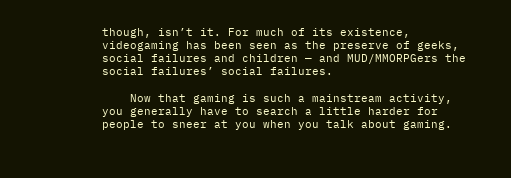though, isn’t it. For much of its existence, videogaming has been seen as the preserve of geeks, social failures and children — and MUD/MMORPGers the social failures’ social failures.

    Now that gaming is such a mainstream activity, you generally have to search a little harder for people to sneer at you when you talk about gaming.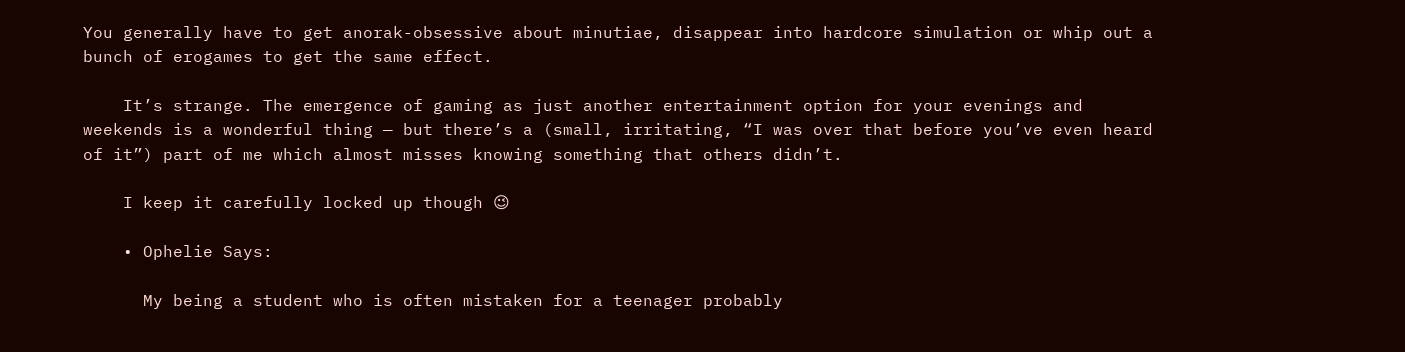You generally have to get anorak-obsessive about minutiae, disappear into hardcore simulation or whip out a bunch of erogames to get the same effect.

    It’s strange. The emergence of gaming as just another entertainment option for your evenings and weekends is a wonderful thing — but there’s a (small, irritating, “I was over that before you’ve even heard of it”) part of me which almost misses knowing something that others didn’t.

    I keep it carefully locked up though 😉

    • Ophelie Says:

      My being a student who is often mistaken for a teenager probably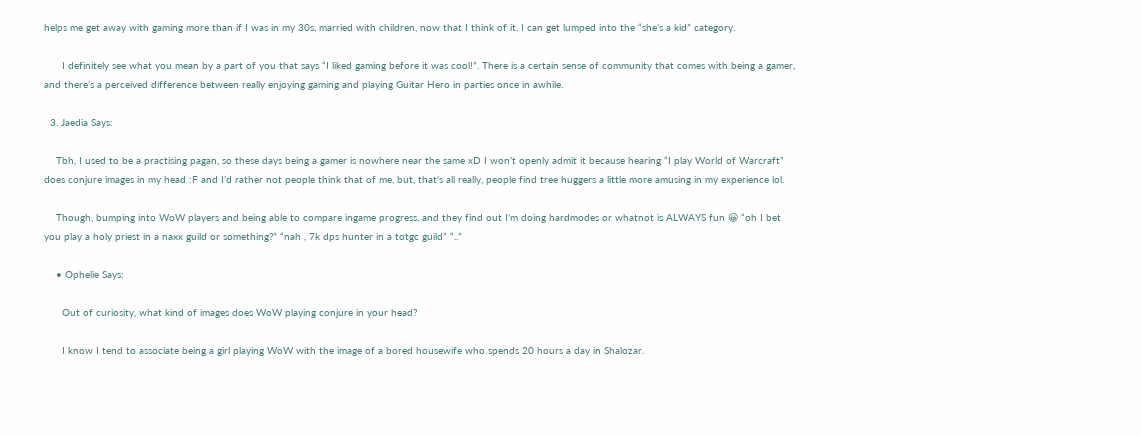helps me get away with gaming more than if I was in my 30s, married with children, now that I think of it. I can get lumped into the “she’s a kid” category.

      I definitely see what you mean by a part of you that says “I liked gaming before it was cool!”. There is a certain sense of community that comes with being a gamer, and there’s a perceived difference between really enjoying gaming and playing Guitar Hero in parties once in awhile.

  3. Jaedia Says:

    Tbh, I used to be a practising pagan, so these days being a gamer is nowhere near the same xD I won’t openly admit it because hearing “I play World of Warcraft” does conjure images in my head :F and I’d rather not people think that of me, but, that’s all really, people find tree huggers a little more amusing in my experience lol.

    Though, bumping into WoW players and being able to compare ingame progress, and they find out I’m doing hardmodes or whatnot is ALWAYS fun 😀 “oh I bet you play a holy priest in a naxx guild or something?” “nah , 7k dps hunter in a totgc guild” “..”

    • Ophelie Says:

      Out of curiosity, what kind of images does WoW playing conjure in your head?

      I know I tend to associate being a girl playing WoW with the image of a bored housewife who spends 20 hours a day in Shalozar.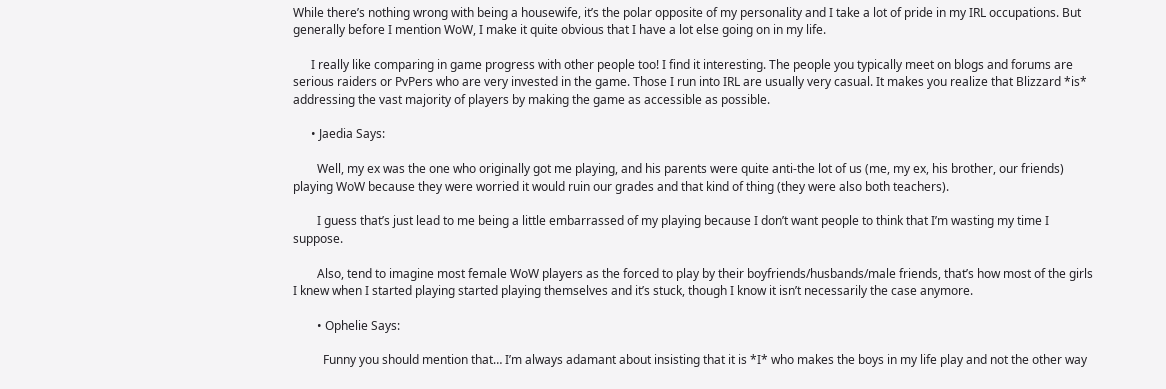While there’s nothing wrong with being a housewife, it’s the polar opposite of my personality and I take a lot of pride in my IRL occupations. But generally before I mention WoW, I make it quite obvious that I have a lot else going on in my life.

      I really like comparing in game progress with other people too! I find it interesting. The people you typically meet on blogs and forums are serious raiders or PvPers who are very invested in the game. Those I run into IRL are usually very casual. It makes you realize that Blizzard *is* addressing the vast majority of players by making the game as accessible as possible.

      • Jaedia Says:

        Well, my ex was the one who originally got me playing, and his parents were quite anti-the lot of us (me, my ex, his brother, our friends) playing WoW because they were worried it would ruin our grades and that kind of thing (they were also both teachers).

        I guess that’s just lead to me being a little embarrassed of my playing because I don’t want people to think that I’m wasting my time I suppose.

        Also, tend to imagine most female WoW players as the forced to play by their boyfriends/husbands/male friends, that’s how most of the girls I knew when I started playing started playing themselves and it’s stuck, though I know it isn’t necessarily the case anymore.

        • Ophelie Says:

          Funny you should mention that… I’m always adamant about insisting that it is *I* who makes the boys in my life play and not the other way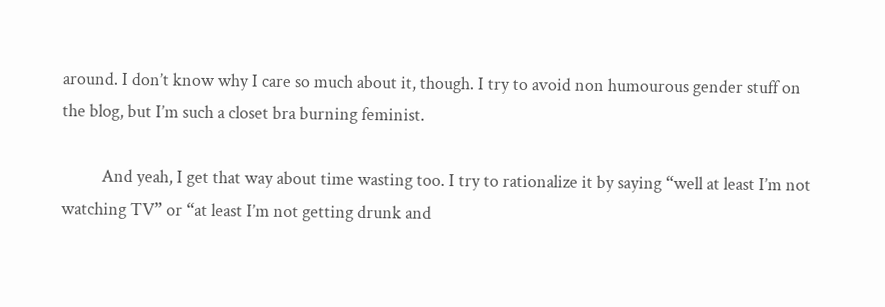around. I don’t know why I care so much about it, though. I try to avoid non humourous gender stuff on the blog, but I’m such a closet bra burning feminist.

          And yeah, I get that way about time wasting too. I try to rationalize it by saying “well at least I’m not watching TV” or “at least I’m not getting drunk and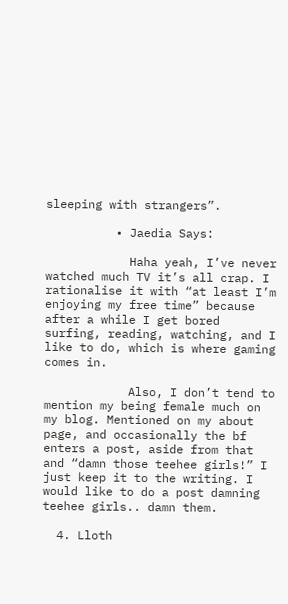sleeping with strangers”.

          • Jaedia Says:

            Haha yeah, I’ve never watched much TV it’s all crap. I rationalise it with “at least I’m enjoying my free time” because after a while I get bored surfing, reading, watching, and I like to do, which is where gaming comes in.

            Also, I don’t tend to mention my being female much on my blog. Mentioned on my about page, and occasionally the bf enters a post, aside from that and “damn those teehee girls!” I just keep it to the writing. I would like to do a post damning teehee girls.. damn them.

  4. Lloth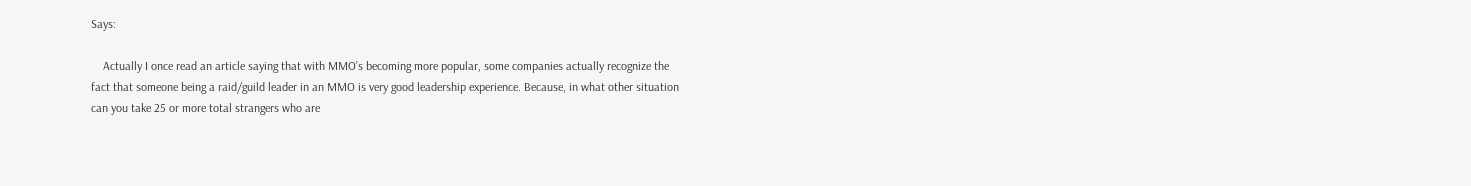Says:

    Actually I once read an article saying that with MMO’s becoming more popular, some companies actually recognize the fact that someone being a raid/guild leader in an MMO is very good leadership experience. Because, in what other situation can you take 25 or more total strangers who are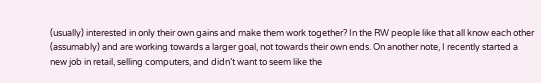(usually) interested in only their own gains and make them work together? In the RW people like that all know each other (assumably) and are working towards a larger goal, not towards their own ends. On another note, I recently started a new job in retail, selling computers, and didn’t want to seem like the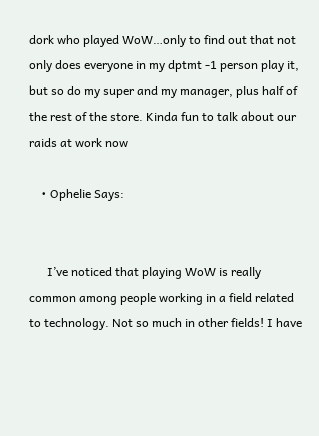dork who played WoW…only to find out that not only does everyone in my dptmt -1 person play it, but so do my super and my manager, plus half of the rest of the store. Kinda fun to talk about our raids at work now

    • Ophelie Says:


      I’ve noticed that playing WoW is really common among people working in a field related to technology. Not so much in other fields! I have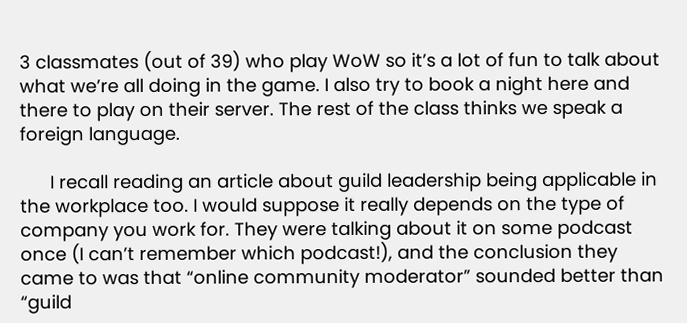3 classmates (out of 39) who play WoW so it’s a lot of fun to talk about what we’re all doing in the game. I also try to book a night here and there to play on their server. The rest of the class thinks we speak a foreign language.

      I recall reading an article about guild leadership being applicable in the workplace too. I would suppose it really depends on the type of company you work for. They were talking about it on some podcast once (I can’t remember which podcast!), and the conclusion they came to was that “online community moderator” sounded better than “guild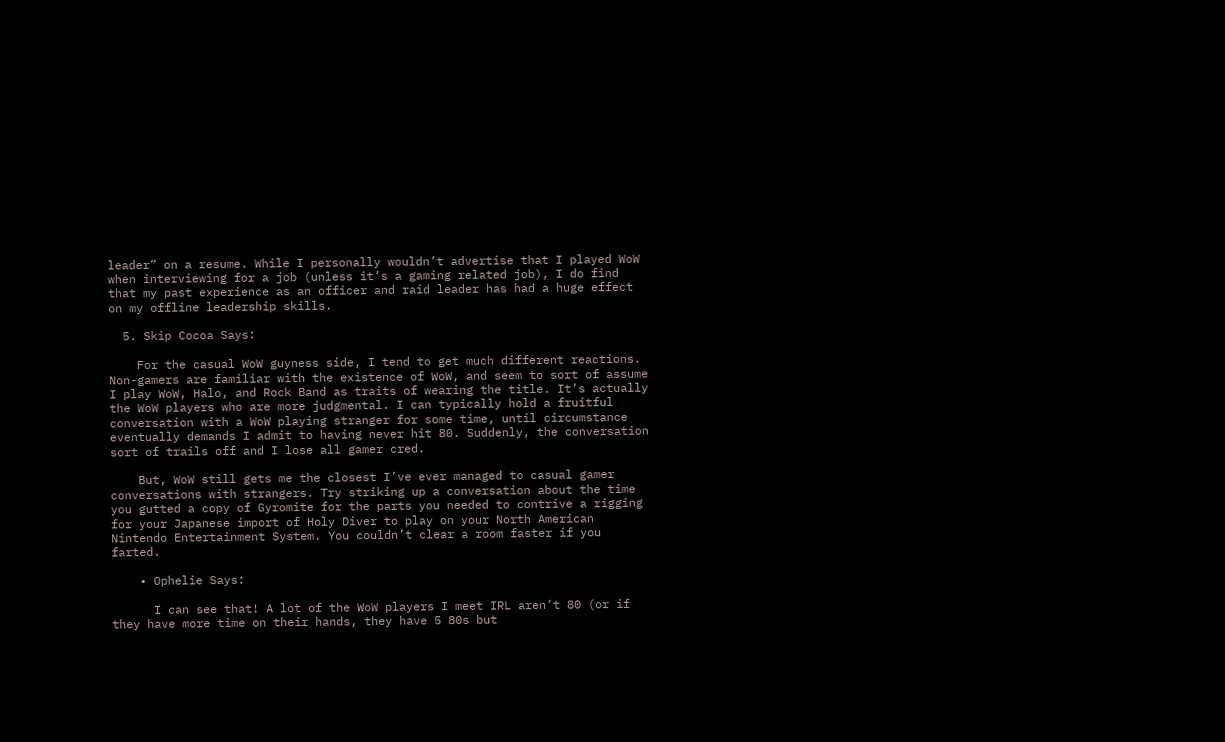leader” on a resume. While I personally wouldn’t advertise that I played WoW when interviewing for a job (unless it’s a gaming related job), I do find that my past experience as an officer and raid leader has had a huge effect on my offline leadership skills.

  5. Skip Cocoa Says:

    For the casual WoW guyness side, I tend to get much different reactions. Non-gamers are familiar with the existence of WoW, and seem to sort of assume I play WoW, Halo, and Rock Band as traits of wearing the title. It’s actually the WoW players who are more judgmental. I can typically hold a fruitful conversation with a WoW playing stranger for some time, until circumstance eventually demands I admit to having never hit 80. Suddenly, the conversation sort of trails off and I lose all gamer cred.

    But, WoW still gets me the closest I’ve ever managed to casual gamer conversations with strangers. Try striking up a conversation about the time you gutted a copy of Gyromite for the parts you needed to contrive a rigging for your Japanese import of Holy Diver to play on your North American Nintendo Entertainment System. You couldn’t clear a room faster if you farted.

    • Ophelie Says:

      I can see that! A lot of the WoW players I meet IRL aren’t 80 (or if they have more time on their hands, they have 5 80s but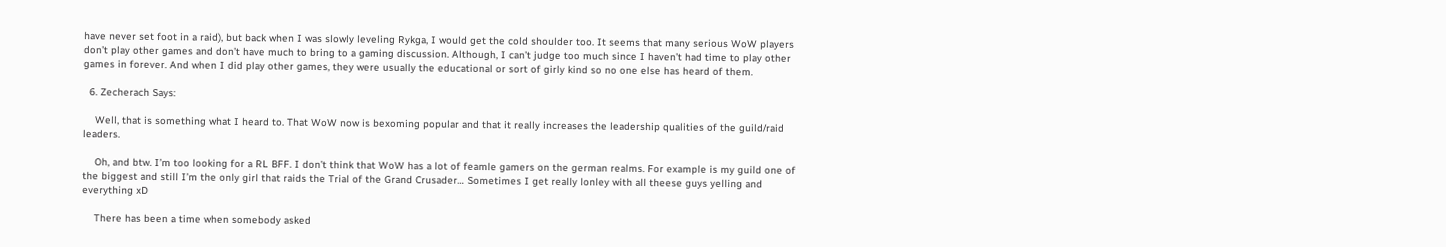have never set foot in a raid), but back when I was slowly leveling Rykga, I would get the cold shoulder too. It seems that many serious WoW players don’t play other games and don’t have much to bring to a gaming discussion. Although, I can’t judge too much since I haven’t had time to play other games in forever. And when I did play other games, they were usually the educational or sort of girly kind so no one else has heard of them.

  6. Zecherach Says:

    Well, that is something what I heard to. That WoW now is bexoming popular and that it really increases the leadership qualities of the guild/raid leaders.

    Oh, and btw. I’m too looking for a RL BFF. I don’t think that WoW has a lot of feamle gamers on the german realms. For example is my guild one of the biggest and still I’m the only girl that raids the Trial of the Grand Crusader… Sometimes I get really lonley with all theese guys yelling and everything xD

    There has been a time when somebody asked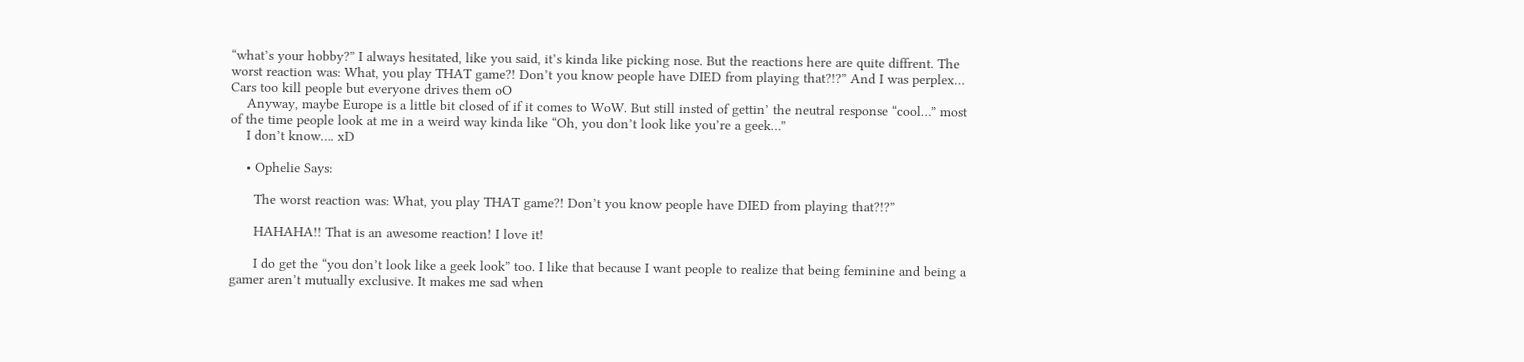“what’s your hobby?” I always hesitated, like you said, it’s kinda like picking nose. But the reactions here are quite diffrent. The worst reaction was: What, you play THAT game?! Don’t you know people have DIED from playing that?!?” And I was perplex… Cars too kill people but everyone drives them oO
    Anyway, maybe Europe is a little bit closed of if it comes to WoW. But still insted of gettin’ the neutral response “cool…” most of the time people look at me in a weird way kinda like “Oh, you don’t look like you’re a geek…”
    I don’t know…. xD

    • Ophelie Says:

      The worst reaction was: What, you play THAT game?! Don’t you know people have DIED from playing that?!?”

      HAHAHA!! That is an awesome reaction! I love it!

      I do get the “you don’t look like a geek look” too. I like that because I want people to realize that being feminine and being a gamer aren’t mutually exclusive. It makes me sad when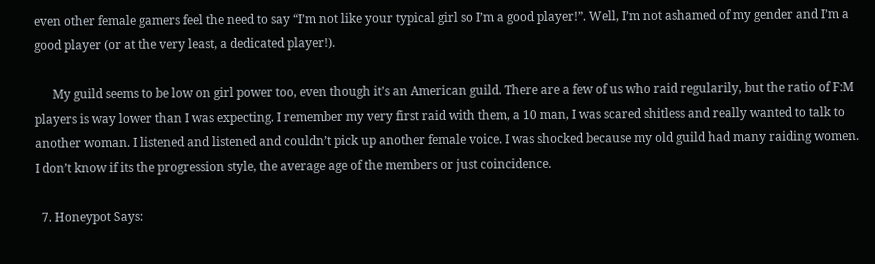even other female gamers feel the need to say “I’m not like your typical girl so I’m a good player!”. Well, I’m not ashamed of my gender and I’m a good player (or at the very least, a dedicated player!).

      My guild seems to be low on girl power too, even though it’s an American guild. There are a few of us who raid regularily, but the ratio of F:M players is way lower than I was expecting. I remember my very first raid with them, a 10 man, I was scared shitless and really wanted to talk to another woman. I listened and listened and couldn’t pick up another female voice. I was shocked because my old guild had many raiding women. I don’t know if its the progression style, the average age of the members or just coincidence.

  7. Honeypot Says: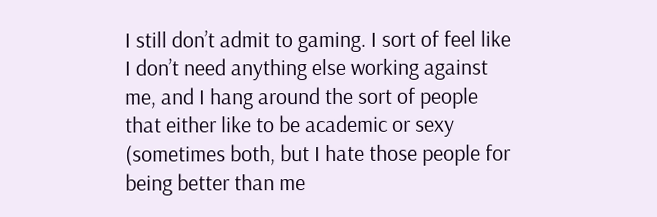I still don’t admit to gaming. I sort of feel like I don’t need anything else working against me, and I hang around the sort of people that either like to be academic or sexy (sometimes both, but I hate those people for being better than me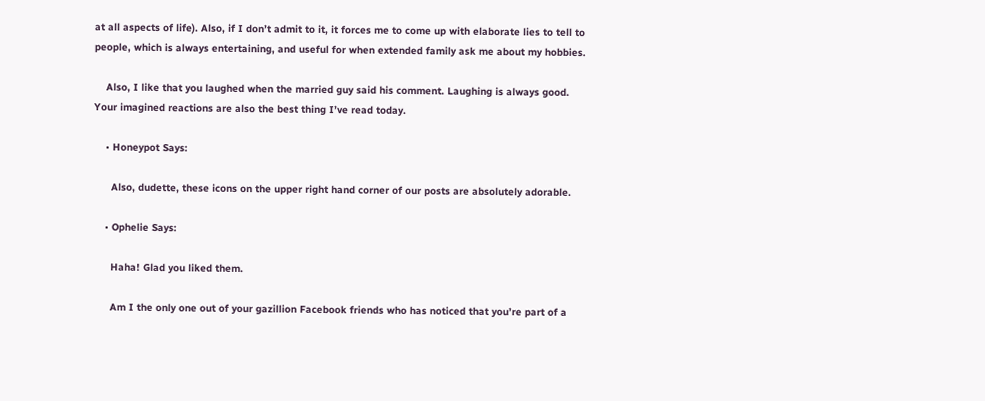at all aspects of life). Also, if I don’t admit to it, it forces me to come up with elaborate lies to tell to people, which is always entertaining, and useful for when extended family ask me about my hobbies.

    Also, I like that you laughed when the married guy said his comment. Laughing is always good. Your imagined reactions are also the best thing I’ve read today.

    • Honeypot Says:

      Also, dudette, these icons on the upper right hand corner of our posts are absolutely adorable.

    • Ophelie Says:

      Haha! Glad you liked them.

      Am I the only one out of your gazillion Facebook friends who has noticed that you’re part of a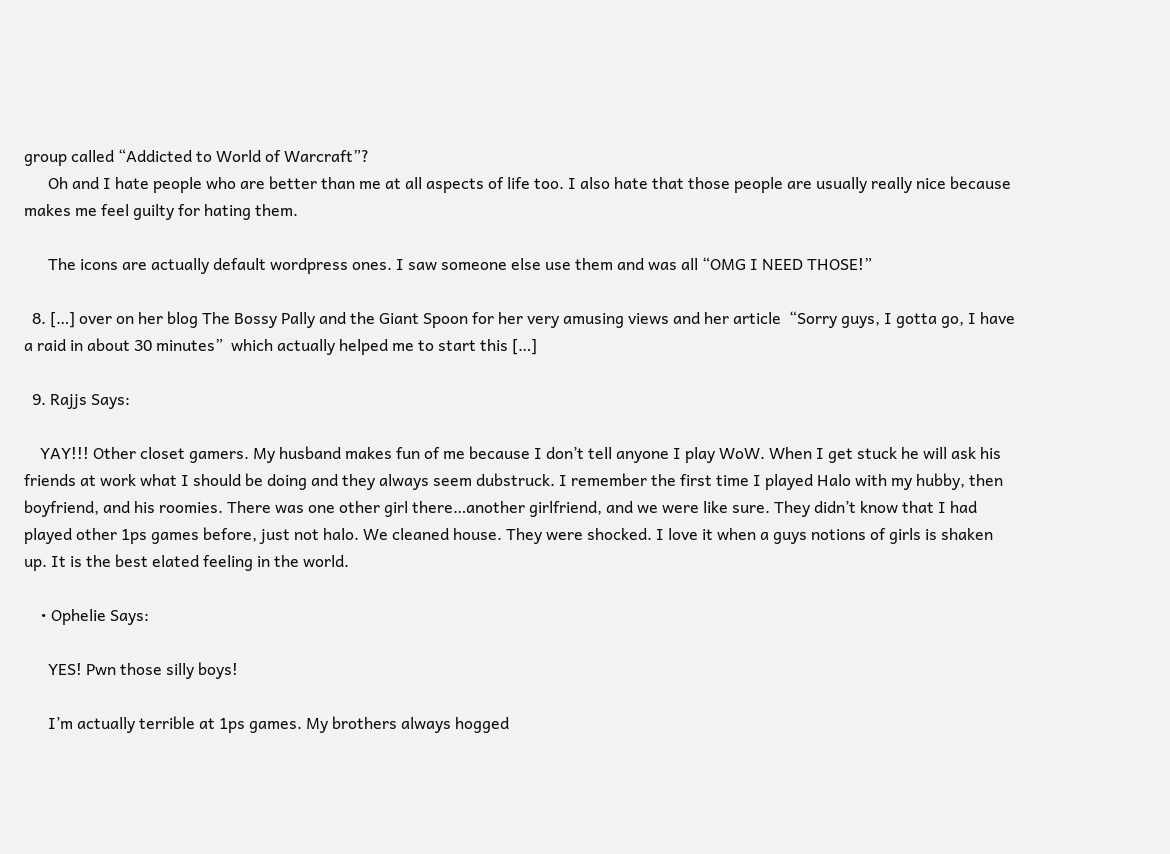group called “Addicted to World of Warcraft”?
      Oh and I hate people who are better than me at all aspects of life too. I also hate that those people are usually really nice because makes me feel guilty for hating them.

      The icons are actually default wordpress ones. I saw someone else use them and was all “OMG I NEED THOSE!”

  8. […] over on her blog The Bossy Pally and the Giant Spoon for her very amusing views and her article  “Sorry guys, I gotta go, I have a raid in about 30 minutes”  which actually helped me to start this […]

  9. Rajjs Says:

    YAY!!! Other closet gamers. My husband makes fun of me because I don’t tell anyone I play WoW. When I get stuck he will ask his friends at work what I should be doing and they always seem dubstruck. I remember the first time I played Halo with my hubby, then boyfriend, and his roomies. There was one other girl there…another girlfriend, and we were like sure. They didn’t know that I had played other 1ps games before, just not halo. We cleaned house. They were shocked. I love it when a guys notions of girls is shaken up. It is the best elated feeling in the world.

    • Ophelie Says:

      YES! Pwn those silly boys!

      I’m actually terrible at 1ps games. My brothers always hogged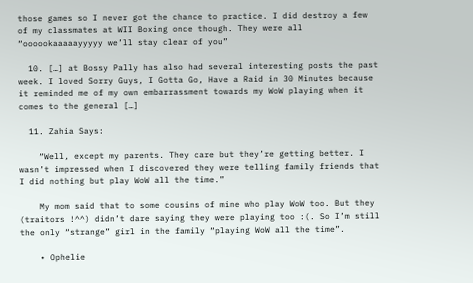those games so I never got the chance to practice. I did destroy a few of my classmates at WII Boxing once though. They were all “oooookaaaaayyyyy we’ll stay clear of you”

  10. […] at Bossy Pally has also had several interesting posts the past week. I loved Sorry Guys, I Gotta Go, Have a Raid in 30 Minutes because it reminded me of my own embarrassment towards my WoW playing when it comes to the general […]

  11. Zahia Says:

    “Well, except my parents. They care but they’re getting better. I wasn’t impressed when I discovered they were telling family friends that I did nothing but play WoW all the time.”

    My mom said that to some cousins of mine who play WoW too. But they (traitors !^^) didn’t dare saying they were playing too :(. So I’m still the only “strange” girl in the family “playing WoW all the time”.

    • Ophelie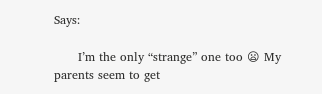Says:

      I’m the only “strange” one too 😦 My parents seem to get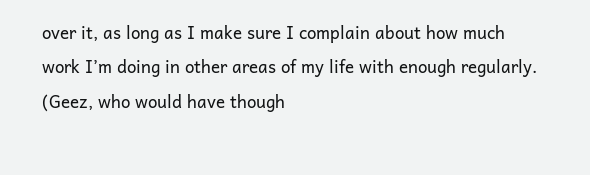over it, as long as I make sure I complain about how much work I’m doing in other areas of my life with enough regularly. (Geez, who would have though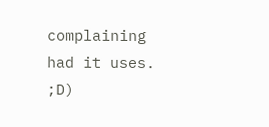complaining had it uses. ;D)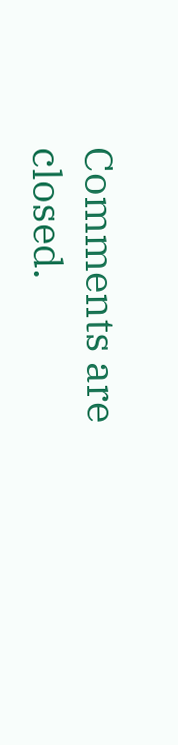Comments are closed.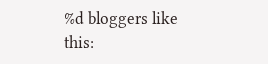%d bloggers like this: